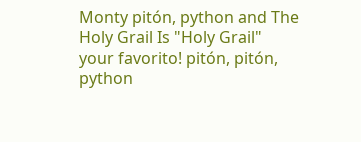Monty pitón, python and The Holy Grail Is "Holy Grail" your favorito! pitón, pitón, python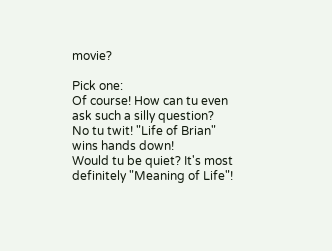movie?

Pick one:
Of course! How can tu even ask such a silly question?
No tu twit! "Life of Brian" wins hands down!
Would tu be quiet? It's most definitely "Meaning of Life"!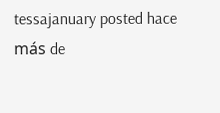tessajanuary posted hace más de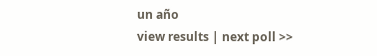un año
view results | next poll >>